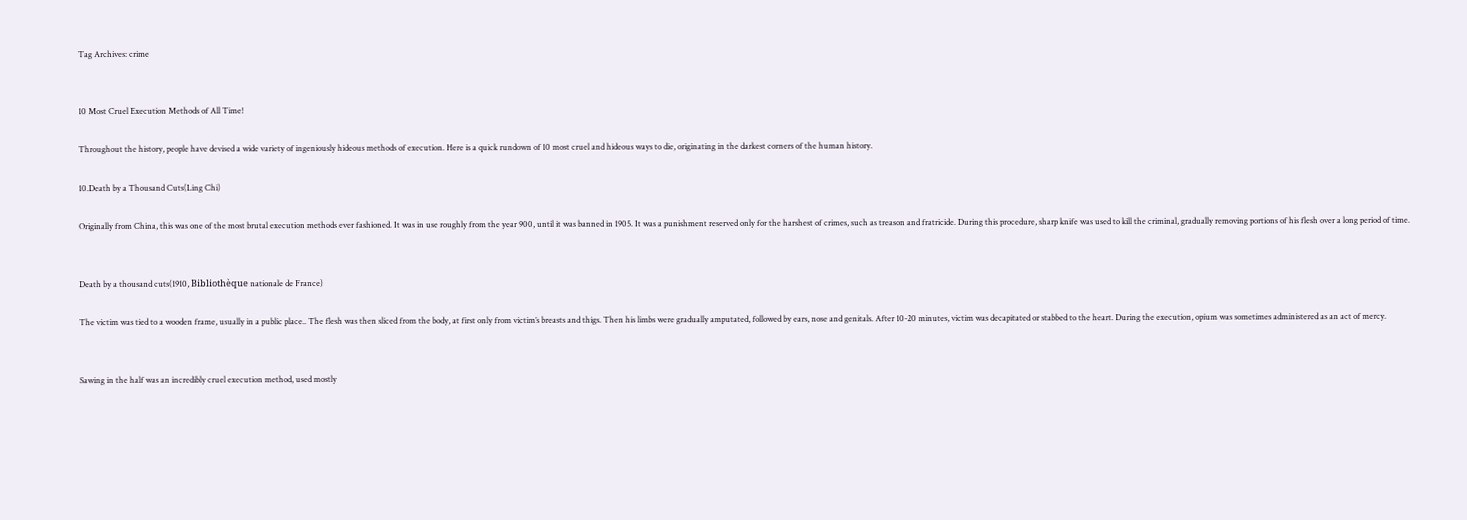Tag Archives: crime


10 Most Cruel Execution Methods of All Time!

Throughout the history, people have devised a wide variety of ingeniously hideous methods of execution. Here is a quick rundown of 10 most cruel and hideous ways to die, originating in the darkest corners of the human history.

10.Death by a Thousand Cuts(Ling Chi)

Originally from China, this was one of the most brutal execution methods ever fashioned. It was in use roughly from the year 900, until it was banned in 1905. It was a punishment reserved only for the harshest of crimes, such as treason and fratricide. During this procedure, sharp knife was used to kill the criminal, gradually removing portions of his flesh over a long period of time.


Death by a thousand cuts(1910, Bibliothèque nationale de France)

The victim was tied to a wooden frame, usually in a public place.. The flesh was then sliced from the body, at first only from victim’s breasts and thigs. Then his limbs were gradually amputated, followed by ears, nose and genitals. After 10-20 minutes, victim was decapitated or stabbed to the heart. During the execution, opium was sometimes administered as an act of mercy.


Sawing in the half was an incredibly cruel execution method, used mostly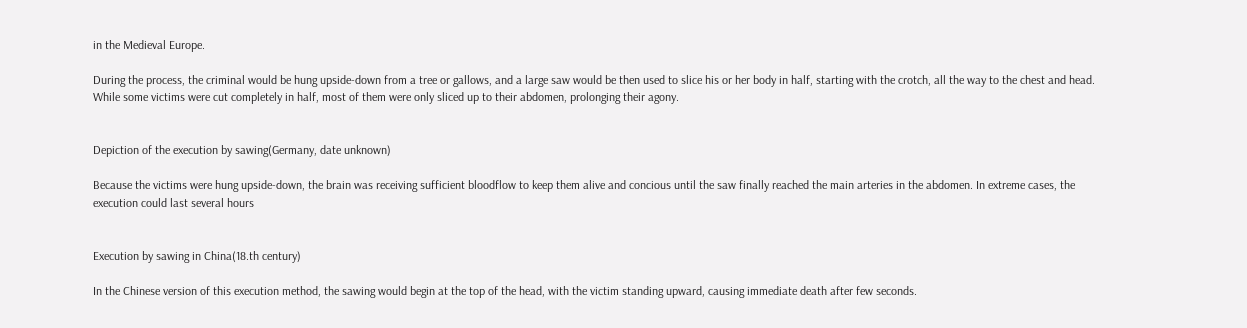in the Medieval Europe.

During the process, the criminal would be hung upside-down from a tree or gallows, and a large saw would be then used to slice his or her body in half, starting with the crotch, all the way to the chest and head. While some victims were cut completely in half, most of them were only sliced up to their abdomen, prolonging their agony.


Depiction of the execution by sawing(Germany, date unknown)

Because the victims were hung upside-down, the brain was receiving sufficient bloodflow to keep them alive and concious until the saw finally reached the main arteries in the abdomen. In extreme cases, the execution could last several hours


Execution by sawing in China(18.th century)

In the Chinese version of this execution method, the sawing would begin at the top of the head, with the victim standing upward, causing immediate death after few seconds.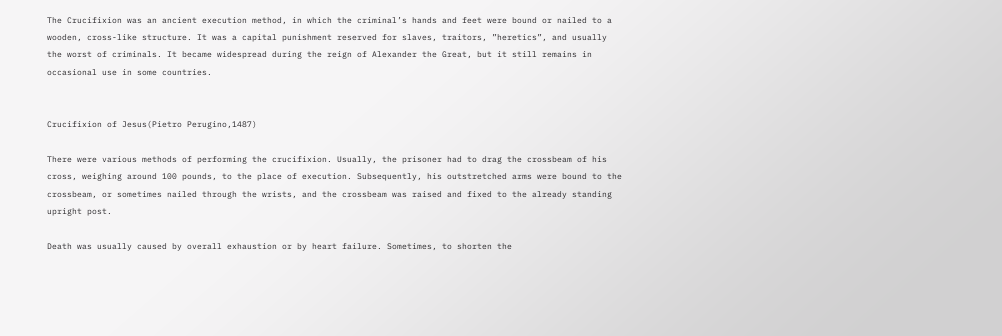The Crucifixion was an ancient execution method, in which the criminal’s hands and feet were bound or nailed to a wooden, cross-like structure. It was a capital punishment reserved for slaves, traitors, ”heretics”, and usually the worst of criminals. It became widespread during the reign of Alexander the Great, but it still remains in occasional use in some countries.


Crucifixion of Jesus(Pietro Perugino,1487)

There were various methods of performing the crucifixion. Usually, the prisoner had to drag the crossbeam of his cross, weighing around 100 pounds, to the place of execution. Subsequently, his outstretched arms were bound to the crossbeam, or sometimes nailed through the wrists, and the crossbeam was raised and fixed to the already standing upright post.

Death was usually caused by overall exhaustion or by heart failure. Sometimes, to shorten the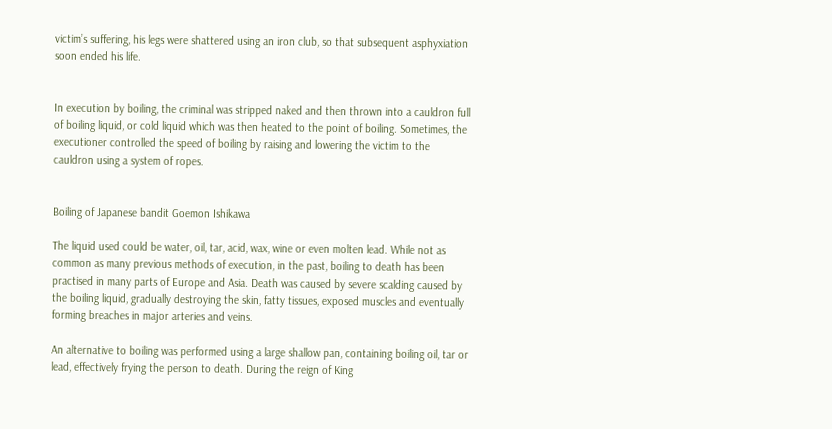victim’s suffering, his legs were shattered using an iron club, so that subsequent asphyxiation soon ended his life.


In execution by boiling, the criminal was stripped naked and then thrown into a cauldron full of boiling liquid, or cold liquid which was then heated to the point of boiling. Sometimes, the executioner controlled the speed of boiling by raising and lowering the victim to the cauldron using a system of ropes.


Boiling of Japanese bandit Goemon Ishikawa

The liquid used could be water, oil, tar, acid, wax, wine or even molten lead. While not as common as many previous methods of execution, in the past, boiling to death has been practised in many parts of Europe and Asia. Death was caused by severe scalding caused by the boiling liquid, gradually destroying the skin, fatty tissues, exposed muscles and eventually forming breaches in major arteries and veins.

An alternative to boiling was performed using a large shallow pan, containing boiling oil, tar or lead, effectively frying the person to death. During the reign of King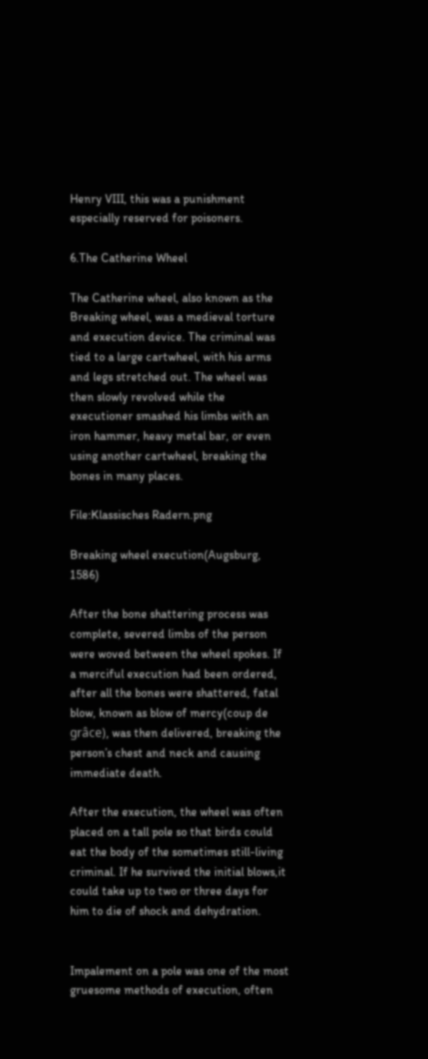Henry VIII, this was a punishment especially reserved for poisoners.

6.The Catherine Wheel

The Catherine wheel, also known as the Breaking wheel, was a medieval torture and execution device. The criminal was tied to a large cartwheel, with his arms and legs stretched out. The wheel was then slowly revolved while the executioner smashed his limbs with an iron hammer, heavy metal bar, or even using another cartwheel, breaking the bones in many places.

File:Klassisches Radern.png

Breaking wheel execution(Augsburg, 1586)

After the bone shattering process was complete, severed limbs of the person were woved between the wheel spokes. If a merciful execution had been ordered, after all the bones were shattered, fatal blow, known as blow of mercy(coup de grâce), was then delivered, breaking the person’s chest and neck and causing immediate death.

After the execution, the wheel was often placed on a tall pole so that birds could eat the body of the sometimes still-living criminal. If he survived the initial blows,it could take up to two or three days for him to die of shock and dehydration.


Impalement on a pole was one of the most gruesome methods of execution, often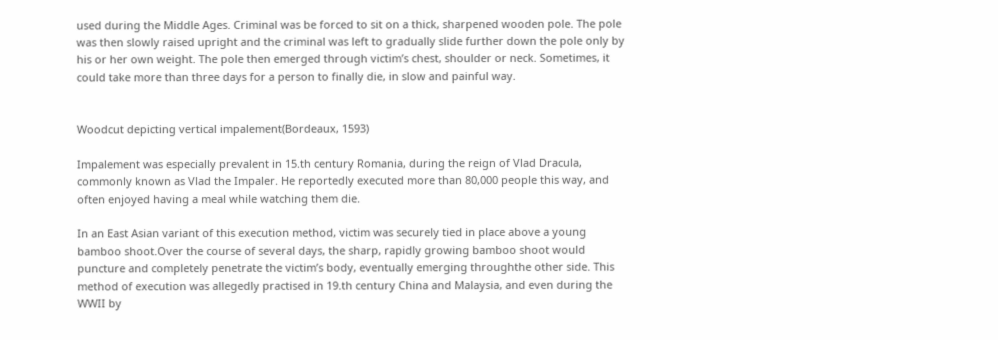used during the Middle Ages. Criminal was be forced to sit on a thick, sharpened wooden pole. The pole was then slowly raised upright and the criminal was left to gradually slide further down the pole only by his or her own weight. The pole then emerged through victim’s chest, shoulder or neck. Sometimes, it could take more than three days for a person to finally die, in slow and painful way.


Woodcut depicting vertical impalement(Bordeaux, 1593)

Impalement was especially prevalent in 15.th century Romania, during the reign of Vlad Dracula, commonly known as Vlad the Impaler. He reportedly executed more than 80,000 people this way, and often enjoyed having a meal while watching them die.

In an East Asian variant of this execution method, victim was securely tied in place above a young bamboo shoot.Over the course of several days, the sharp, rapidly growing bamboo shoot would puncture and completely penetrate the victim’s body, eventually emerging throughthe other side. This method of execution was allegedly practised in 19.th century China and Malaysia, and even during the WWII by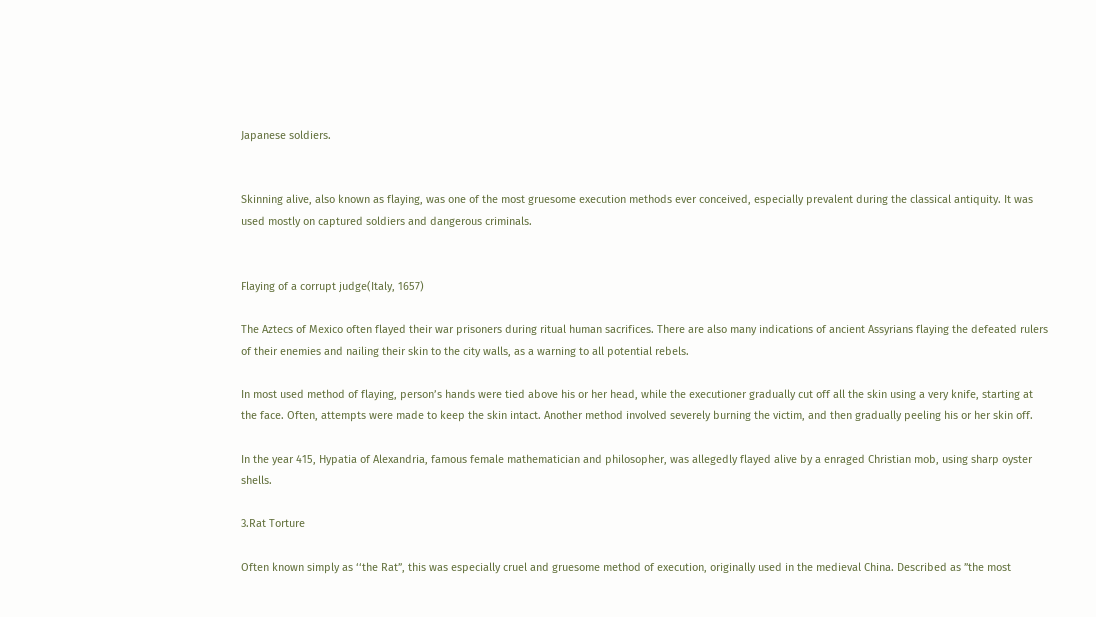Japanese soldiers.


Skinning alive, also known as flaying, was one of the most gruesome execution methods ever conceived, especially prevalent during the classical antiquity. It was used mostly on captured soldiers and dangerous criminals.


Flaying of a corrupt judge(Italy, 1657)

The Aztecs of Mexico often flayed their war prisoners during ritual human sacrifices. There are also many indications of ancient Assyrians flaying the defeated rulers of their enemies and nailing their skin to the city walls, as a warning to all potential rebels.

In most used method of flaying, person’s hands were tied above his or her head, while the executioner gradually cut off all the skin using a very knife, starting at the face. Often, attempts were made to keep the skin intact. Another method involved severely burning the victim, and then gradually peeling his or her skin off.

In the year 415, Hypatia of Alexandria, famous female mathematician and philosopher, was allegedly flayed alive by a enraged Christian mob, using sharp oyster shells.

3.Rat Torture

Often known simply as ‘‘the Rat”, this was especially cruel and gruesome method of execution, originally used in the medieval China. Described as ”the most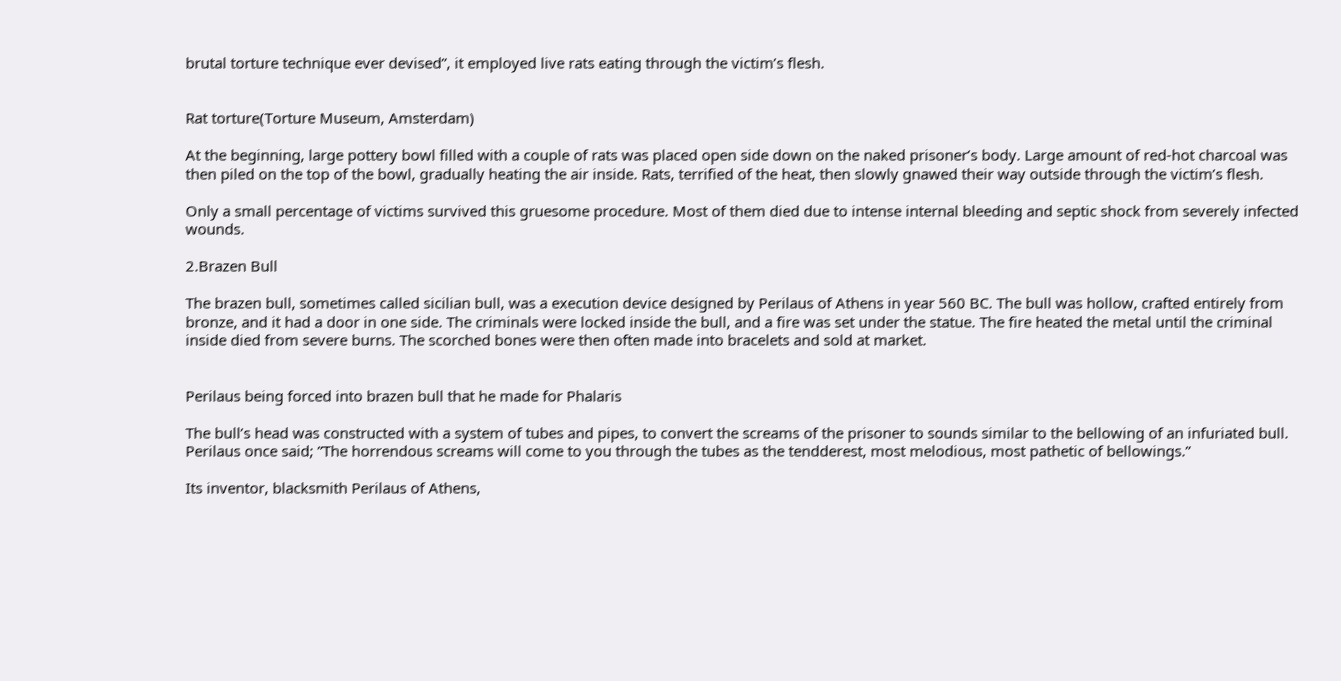brutal torture technique ever devised”, it employed live rats eating through the victim’s flesh.


Rat torture(Torture Museum, Amsterdam)

At the beginning, large pottery bowl filled with a couple of rats was placed open side down on the naked prisoner’s body. Large amount of red-hot charcoal was then piled on the top of the bowl, gradually heating the air inside. Rats, terrified of the heat, then slowly gnawed their way outside through the victim’s flesh.

Only a small percentage of victims survived this gruesome procedure. Most of them died due to intense internal bleeding and septic shock from severely infected wounds.

2.Brazen Bull

The brazen bull, sometimes called sicilian bull, was a execution device designed by Perilaus of Athens in year 560 BC. The bull was hollow, crafted entirely from bronze, and it had a door in one side. The criminals were locked inside the bull, and a fire was set under the statue. The fire heated the metal until the criminal inside died from severe burns. The scorched bones were then often made into bracelets and sold at market.


Perilaus being forced into brazen bull that he made for Phalaris

The bull’s head was constructed with a system of tubes and pipes, to convert the screams of the prisoner to sounds similar to the bellowing of an infuriated bull. Perilaus once said; ”The horrendous screams will come to you through the tubes as the tendderest, most melodious, most pathetic of bellowings.”

Its inventor, blacksmith Perilaus of Athens,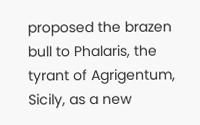proposed the brazen bull to Phalaris, the tyrant of Agrigentum, Sicily, as a new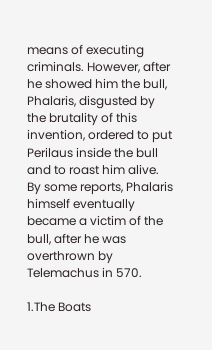means of executing criminals. However, after he showed him the bull, Phalaris, disgusted by the brutality of this invention, ordered to put Perilaus inside the bull and to roast him alive. By some reports, Phalaris himself eventually became a victim of the bull, after he was overthrown by Telemachus in 570.

1.The Boats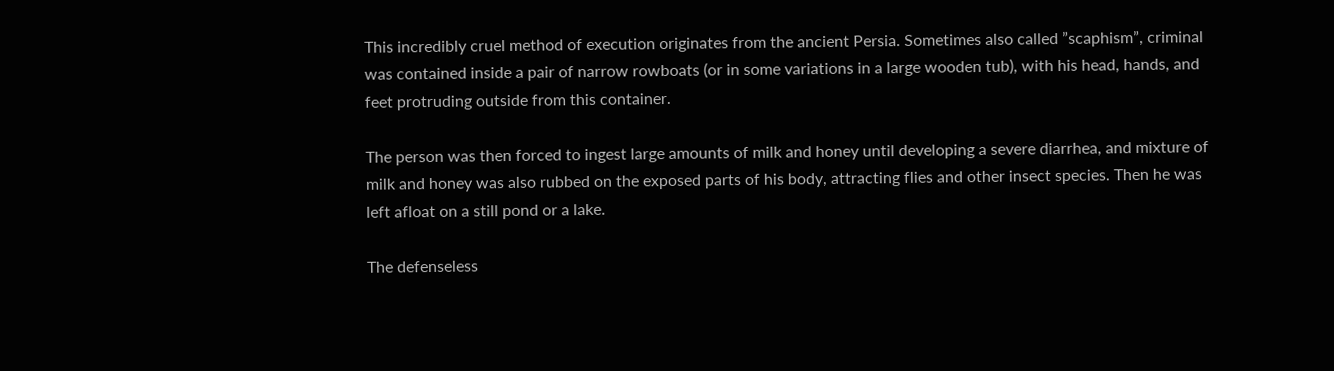This incredibly cruel method of execution originates from the ancient Persia. Sometimes also called ”scaphism”, criminal was contained inside a pair of narrow rowboats (or in some variations in a large wooden tub), with his head, hands, and feet protruding outside from this container.

The person was then forced to ingest large amounts of milk and honey until developing a severe diarrhea, and mixture of milk and honey was also rubbed on the exposed parts of his body, attracting flies and other insect species. Then he was left afloat on a still pond or a lake.

The defenseless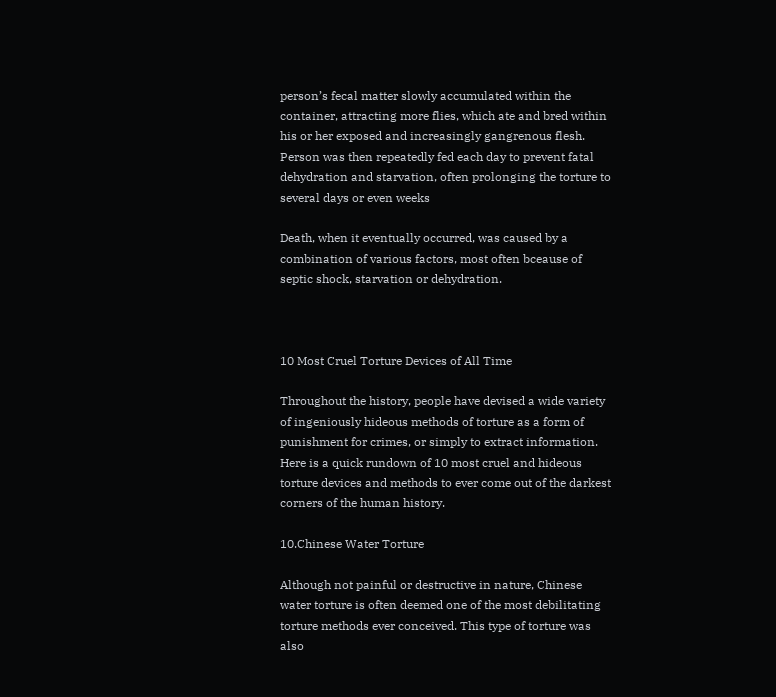person’s fecal matter slowly accumulated within the container, attracting more flies, which ate and bred within his or her exposed and increasingly gangrenous flesh. Person was then repeatedly fed each day to prevent fatal dehydration and starvation, often prolonging the torture to several days or even weeks

Death, when it eventually occurred, was caused by a combination of various factors, most often bceause of septic shock, starvation or dehydration.



10 Most Cruel Torture Devices of All Time

Throughout the history, people have devised a wide variety of ingeniously hideous methods of torture as a form of punishment for crimes, or simply to extract information. Here is a quick rundown of 10 most cruel and hideous torture devices and methods to ever come out of the darkest corners of the human history.

10.Chinese Water Torture

Although not painful or destructive in nature, Chinese water torture is often deemed one of the most debilitating torture methods ever conceived. This type of torture was also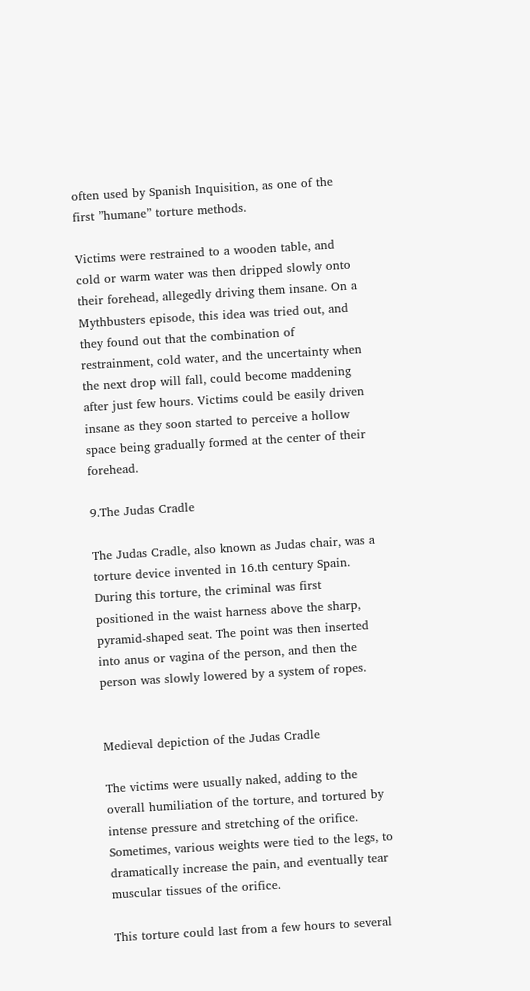often used by Spanish Inquisition, as one of the first ”humane” torture methods.

Victims were restrained to a wooden table, and cold or warm water was then dripped slowly onto their forehead, allegedly driving them insane. On a Mythbusters episode, this idea was tried out, and they found out that the combination of restrainment, cold water, and the uncertainty when the next drop will fall, could become maddening after just few hours. Victims could be easily driven insane as they soon started to perceive a hollow space being gradually formed at the center of their forehead.

9.The Judas Cradle

The Judas Cradle, also known as Judas chair, was a torture device invented in 16.th century Spain. During this torture, the criminal was first positioned in the waist harness above the sharp, pyramid-shaped seat. The point was then inserted into anus or vagina of the person, and then the person was slowly lowered by a system of ropes.


Medieval depiction of the Judas Cradle

The victims were usually naked, adding to the overall humiliation of the torture, and tortured by intense pressure and stretching of the orifice. Sometimes, various weights were tied to the legs, to dramatically increase the pain, and eventually tear muscular tissues of the orifice.

This torture could last from a few hours to several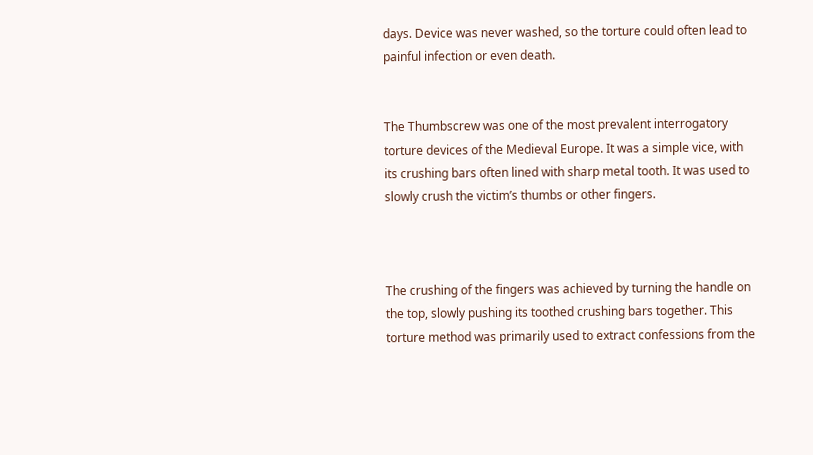days. Device was never washed, so the torture could often lead to painful infection or even death.


The Thumbscrew was one of the most prevalent interrogatory torture devices of the Medieval Europe. It was a simple vice, with its crushing bars often lined with sharp metal tooth. It was used to slowly crush the victim’s thumbs or other fingers.



The crushing of the fingers was achieved by turning the handle on the top, slowly pushing its toothed crushing bars together. This torture method was primarily used to extract confessions from the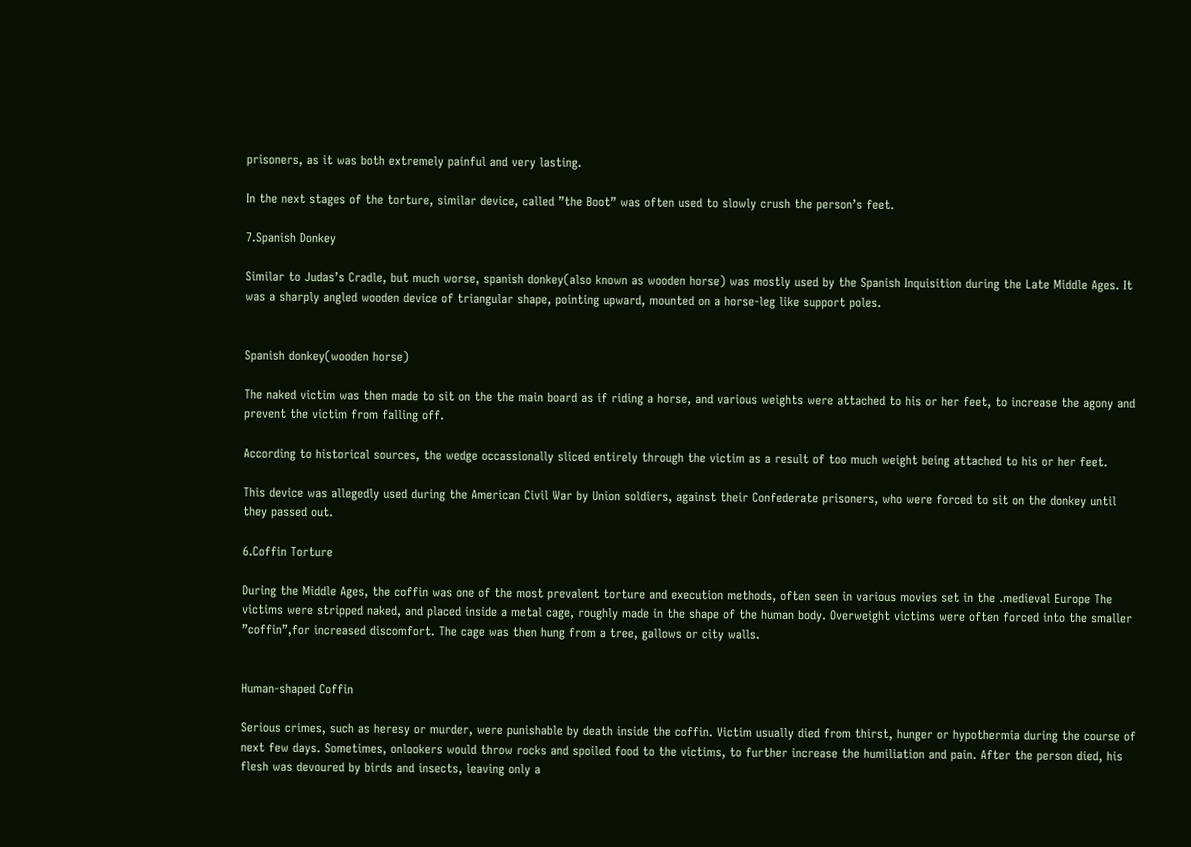prisoners, as it was both extremely painful and very lasting.

In the next stages of the torture, similar device, called ”the Boot” was often used to slowly crush the person’s feet.

7.Spanish Donkey

Similar to Judas’s Cradle, but much worse, spanish donkey(also known as wooden horse) was mostly used by the Spanish Inquisition during the Late Middle Ages. It was a sharply angled wooden device of triangular shape, pointing upward, mounted on a horse-leg like support poles.


Spanish donkey(wooden horse)

The naked victim was then made to sit on the the main board as if riding a horse, and various weights were attached to his or her feet, to increase the agony and prevent the victim from falling off.

According to historical sources, the wedge occassionally sliced entirely through the victim as a result of too much weight being attached to his or her feet.

This device was allegedly used during the American Civil War by Union soldiers, against their Confederate prisoners, who were forced to sit on the donkey until they passed out.

6.Coffin Torture

During the Middle Ages, the coffin was one of the most prevalent torture and execution methods, often seen in various movies set in the .medieval Europe The victims were stripped naked, and placed inside a metal cage, roughly made in the shape of the human body. Overweight victims were often forced into the smaller ”coffin”,for increased discomfort. The cage was then hung from a tree, gallows or city walls.


Human-shaped Coffin

Serious crimes, such as heresy or murder, were punishable by death inside the coffin. Victim usually died from thirst, hunger or hypothermia during the course of next few days. Sometimes, onlookers would throw rocks and spoiled food to the victims, to further increase the humiliation and pain. After the person died, his flesh was devoured by birds and insects, leaving only a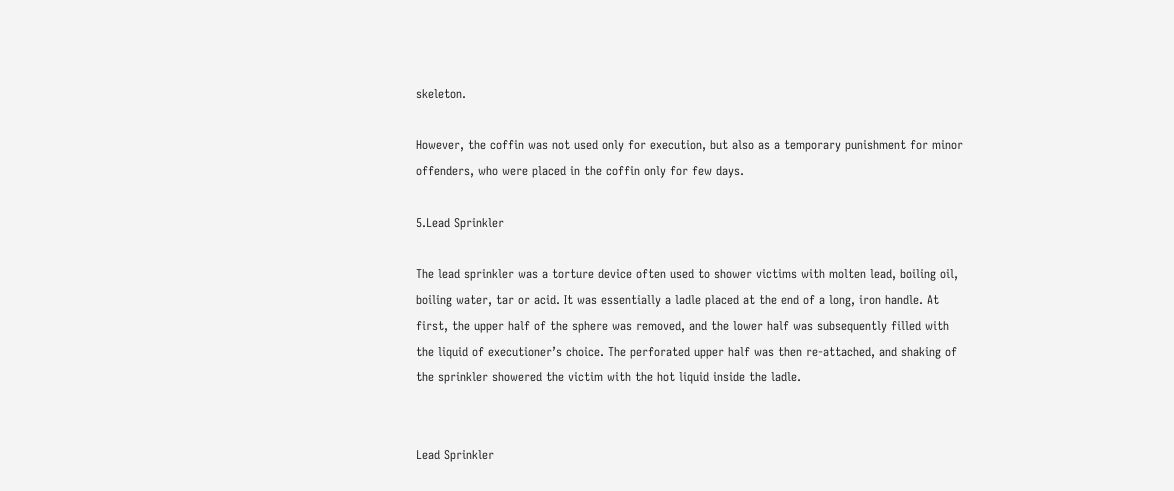skeleton.

However, the coffin was not used only for execution, but also as a temporary punishment for minor offenders, who were placed in the coffin only for few days.

5.Lead Sprinkler

The lead sprinkler was a torture device often used to shower victims with molten lead, boiling oil, boiling water, tar or acid. It was essentially a ladle placed at the end of a long, iron handle. At first, the upper half of the sphere was removed, and the lower half was subsequently filled with the liquid of executioner’s choice. The perforated upper half was then re-attached, and shaking of the sprinkler showered the victim with the hot liquid inside the ladle.


Lead Sprinkler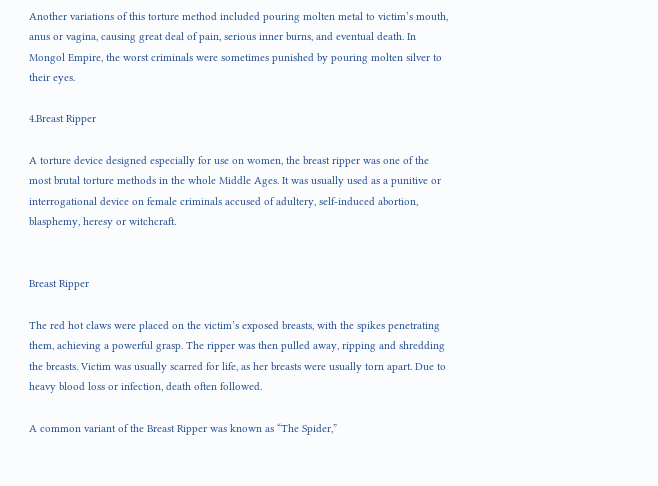Another variations of this torture method included pouring molten metal to victim’s mouth, anus or vagina, causing great deal of pain, serious inner burns, and eventual death. In Mongol Empire, the worst criminals were sometimes punished by pouring molten silver to their eyes.

4.Breast Ripper

A torture device designed especially for use on women, the breast ripper was one of the most brutal torture methods in the whole Middle Ages. It was usually used as a punitive or interrogational device on female criminals accused of adultery, self-induced abortion, blasphemy, heresy or witchcraft.


Breast Ripper

The red hot claws were placed on the victim’s exposed breasts, with the spikes penetrating them, achieving a powerful grasp. The ripper was then pulled away, ripping and shredding the breasts. Victim was usually scarred for life, as her breasts were usually torn apart. Due to heavy blood loss or infection, death often followed.

A common variant of the Breast Ripper was known as “The Spider,”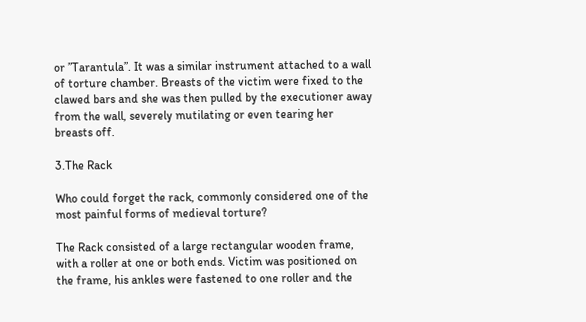or ”Tarantula”. It was a similar instrument attached to a wall of torture chamber. Breasts of the victim were fixed to the clawed bars and she was then pulled by the executioner away from the wall, severely mutilating or even tearing her breasts off.

3.The Rack

Who could forget the rack, commonly considered one of the most painful forms of medieval torture?

The Rack consisted of a large rectangular wooden frame, with a roller at one or both ends. Victim was positioned on the frame, his ankles were fastened to one roller and the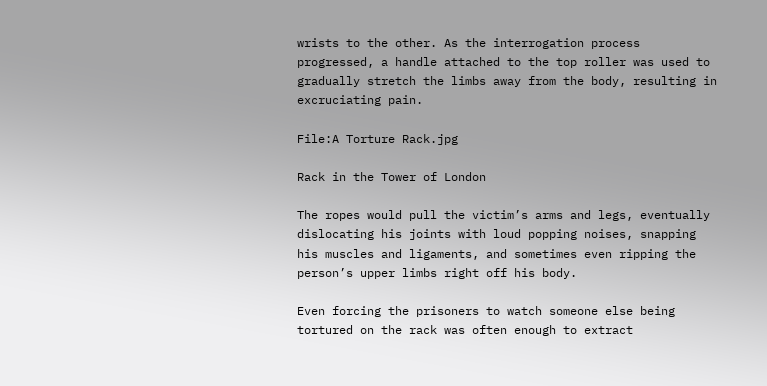wrists to the other. As the interrogation process progressed, a handle attached to the top roller was used to gradually stretch the limbs away from the body, resulting in excruciating pain.

File:A Torture Rack.jpg

Rack in the Tower of London

The ropes would pull the victim’s arms and legs, eventually dislocating his joints with loud popping noises, snapping his muscles and ligaments, and sometimes even ripping the person’s upper limbs right off his body.

Even forcing the prisoners to watch someone else being tortured on the rack was often enough to extract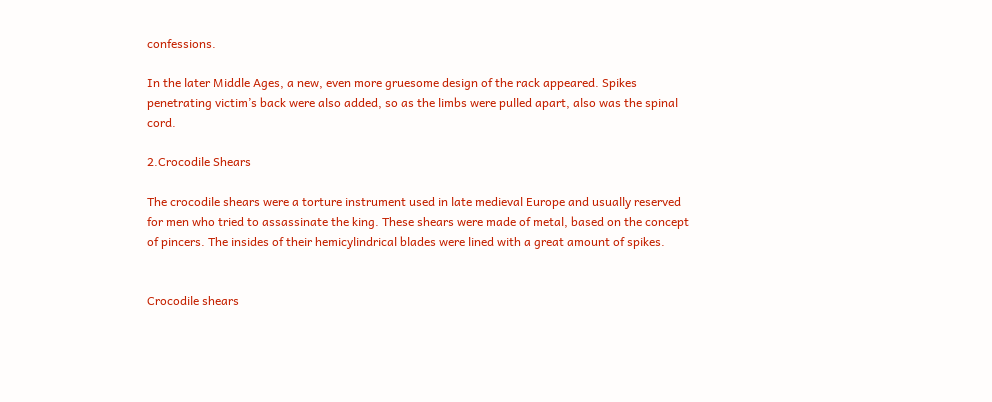confessions.

In the later Middle Ages, a new, even more gruesome design of the rack appeared. Spikes penetrating victim’s back were also added, so as the limbs were pulled apart, also was the spinal cord.

2.Crocodile Shears

The crocodile shears were a torture instrument used in late medieval Europe and usually reserved for men who tried to assassinate the king. These shears were made of metal, based on the concept of pincers. The insides of their hemicylindrical blades were lined with a great amount of spikes.


Crocodile shears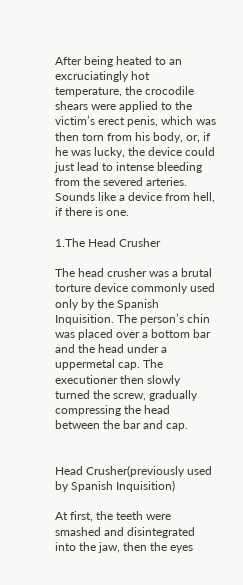After being heated to an excruciatingly hot temperature, the crocodile shears were applied to the victim’s erect penis, which was then torn from his body, or, if he was lucky, the device could just lead to intense bleeding from the severed arteries. Sounds like a device from hell, if there is one.

1.The Head Crusher

The head crusher was a brutal torture device commonly used only by the Spanish Inquisition. The person’s chin was placed over a bottom bar and the head under a uppermetal cap. The executioner then slowly turned the screw, gradually compressing the head between the bar and cap.


Head Crusher(previously used by Spanish Inquisition)

At first, the teeth were smashed and disintegrated into the jaw, then the eyes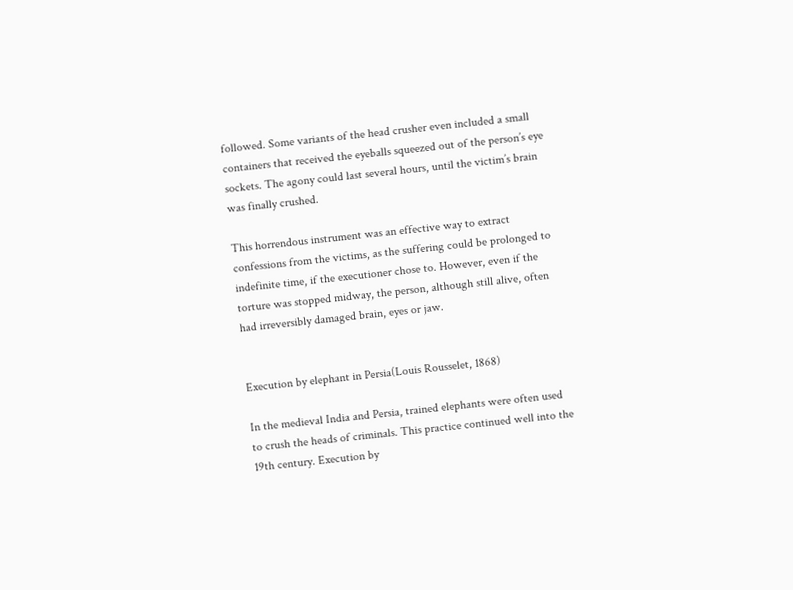followed. Some variants of the head crusher even included a small containers that received the eyeballs squeezed out of the person’s eye sockets. The agony could last several hours, until the victim’s brain was finally crushed.

This horrendous instrument was an effective way to extract confessions from the victims, as the suffering could be prolonged to indefinite time, if the executioner chose to. However, even if the torture was stopped midway, the person, although still alive, often had irreversibly damaged brain, eyes or jaw.


Execution by elephant in Persia(Louis Rousselet, 1868)

In the medieval India and Persia, trained elephants were often used to crush the heads of criminals. This practice continued well into the 19th century. Execution by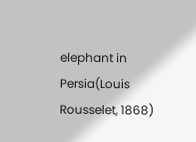elephant in Persia(Louis Rousselet, 1868)